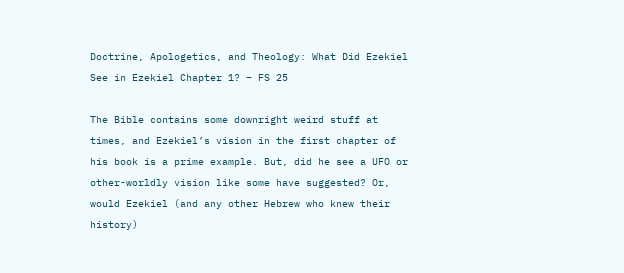Doctrine, Apologetics, and Theology: What Did Ezekiel See in Ezekiel Chapter 1? – FS 25

The Bible contains some downright weird stuff at times, and Ezekiel’s vision in the first chapter of his book is a prime example. But, did he see a UFO or other-worldly vision like some have suggested? Or, would Ezekiel (and any other Hebrew who knew their history)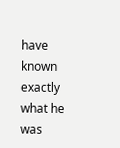have known exactly what he was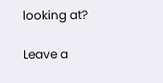looking at?

Leave a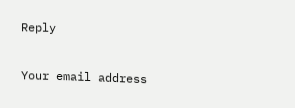Reply

Your email address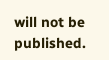will not be published.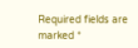Required fields are marked *